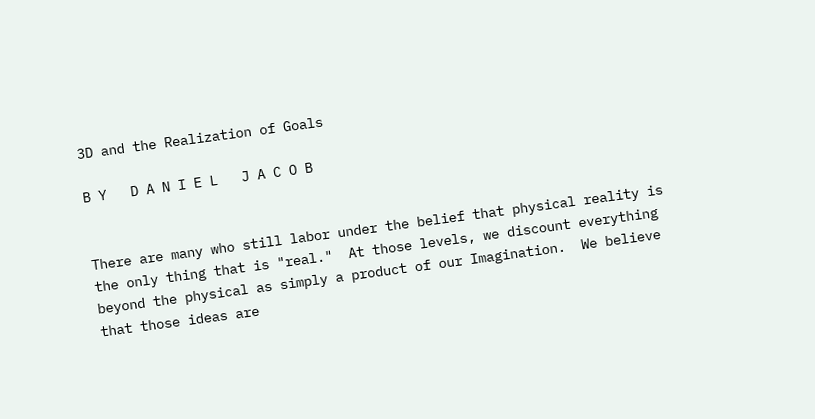3D and the Realization of Goals

B Y   D A N I E L   J A C O B


There are many who still labor under the belief that physical reality is the only thing that is "real."  At those levels, we discount everything beyond the physical as simply a product of our Imagination.  We believe that those ideas are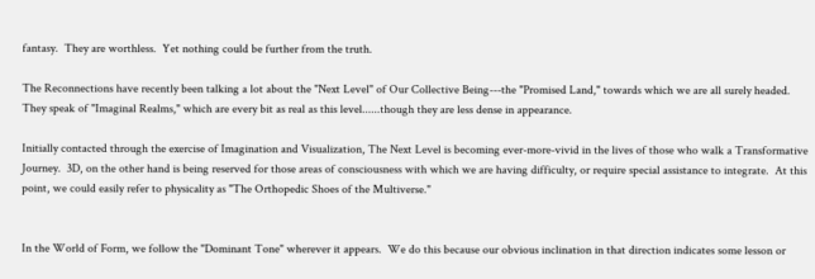fantasy.  They are worthless.  Yet nothing could be further from the truth.

The Reconnections have recently been talking a lot about the "Next Level" of Our Collective Being---the "Promised Land," towards which we are all surely headed. They speak of "Imaginal Realms," which are every bit as real as this level......though they are less dense in appearance.

Initially contacted through the exercise of Imagination and Visualization, The Next Level is becoming ever-more-vivid in the lives of those who walk a Transformative Journey.  3D, on the other hand is being reserved for those areas of consciousness with which we are having difficulty, or require special assistance to integrate.  At this point, we could easily refer to physicality as "The Orthopedic Shoes of the Multiverse."


In the World of Form, we follow the "Dominant Tone" wherever it appears.  We do this because our obvious inclination in that direction indicates some lesson or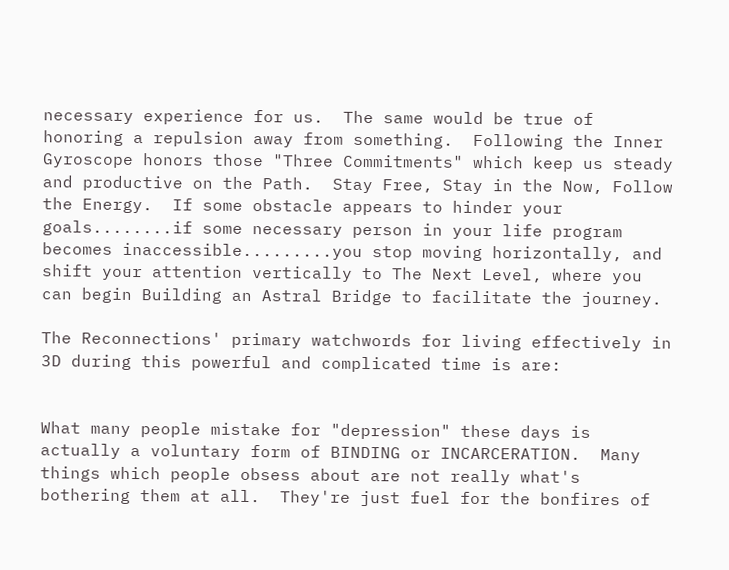necessary experience for us.  The same would be true of honoring a repulsion away from something.  Following the Inner Gyroscope honors those "Three Commitments" which keep us steady and productive on the Path.  Stay Free, Stay in the Now, Follow the Energy.  If some obstacle appears to hinder your goals........if some necessary person in your life program becomes inaccessible.........you stop moving horizontally, and shift your attention vertically to The Next Level, where you can begin Building an Astral Bridge to facilitate the journey.

The Reconnections' primary watchwords for living effectively in 3D during this powerful and complicated time is are:


What many people mistake for "depression" these days is actually a voluntary form of BINDING or INCARCERATION.  Many things which people obsess about are not really what's bothering them at all.  They're just fuel for the bonfires of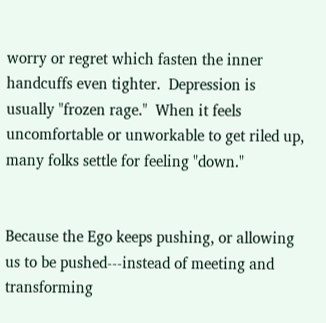worry or regret which fasten the inner handcuffs even tighter.  Depression is usually "frozen rage."  When it feels uncomfortable or unworkable to get riled up, many folks settle for feeling "down."


Because the Ego keeps pushing, or allowing us to be pushed---instead of meeting and transforming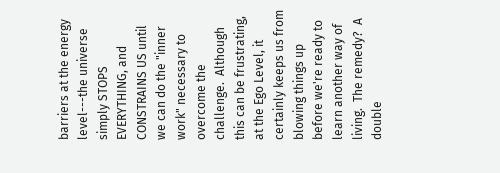barriers at the energy level---the universe simply STOPS EVERYTHING, and CONSTRAINS US until we can do the "inner work" necessary to overcome the challenge.  Although this can be frustrating, at the Ego Level, it certainly keeps us from blowing things up before we're ready to learn another way of living.  The remedy?  A double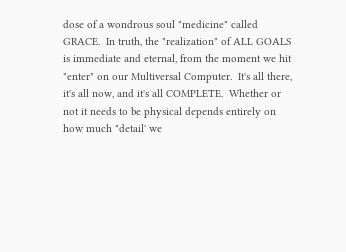dose of a wondrous soul "medicine" called GRACE.  In truth, the "realization" of ALL GOALS is immediate and eternal, from the moment we hit "enter" on our Multiversal Computer.  It's all there, it's all now, and it's all COMPLETE.  Whether or not it needs to be physical depends entirely on how much "detail' we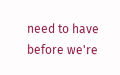need to have before we're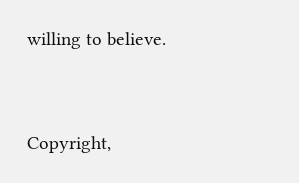willing to believe.




Copyright,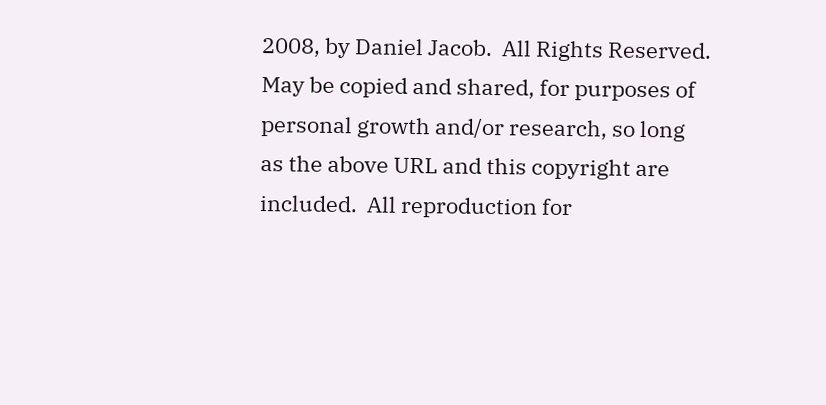2008, by Daniel Jacob.  All Rights Reserved.  May be copied and shared, for purposes of personal growth and/or research, so long as the above URL and this copyright are included.  All reproduction for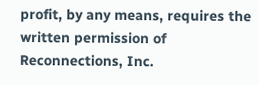profit, by any means, requires the written permission of Reconnections, Inc.